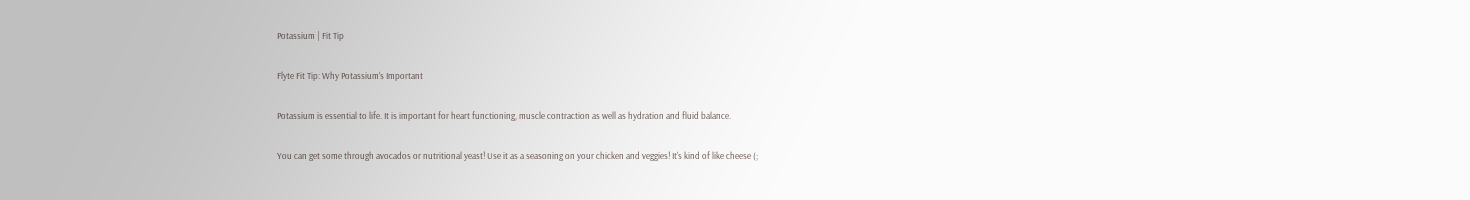Potassium | Fit Tip

Flyte Fit Tip: Why Potassium's Important

Potassium is essential to life. It is important for heart functioning, muscle contraction as well as hydration and fluid balance.

You can get some through avocados or nutritional yeast! Use it as a seasoning on your chicken and veggies! It's kind of like cheese (;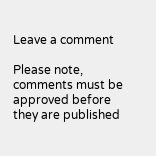Leave a comment

Please note, comments must be approved before they are published